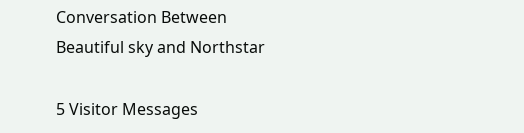Conversation Between Beautiful sky and Northstar

5 Visitor Messages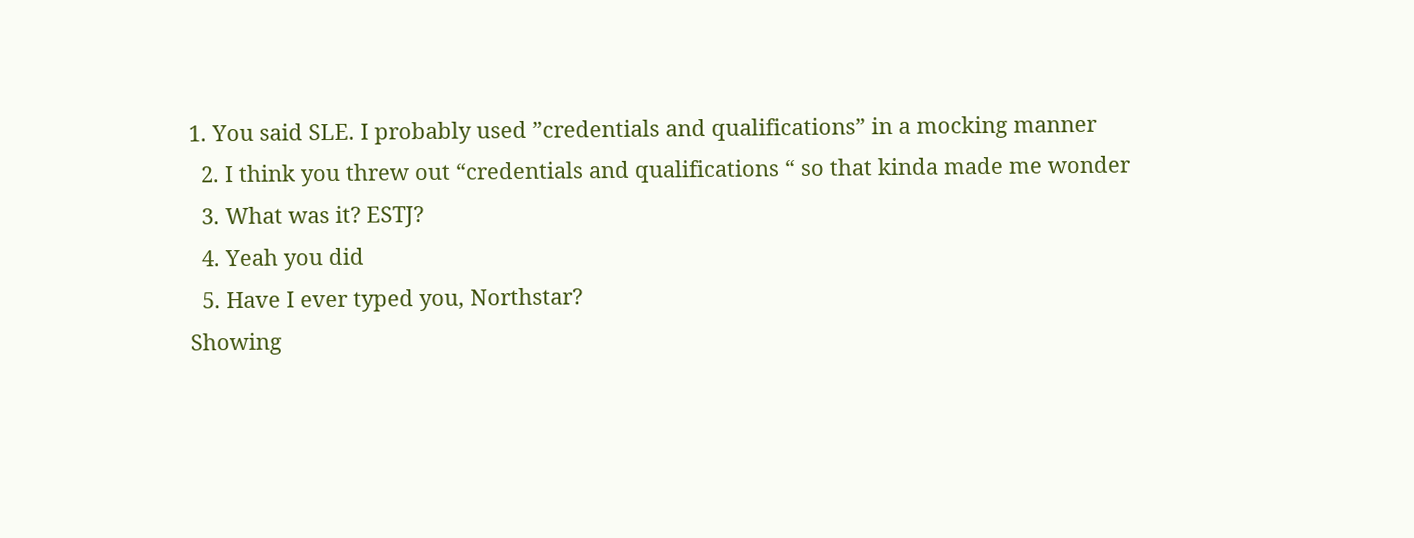1. You said SLE. I probably used ”credentials and qualifications” in a mocking manner
  2. I think you threw out “credentials and qualifications “ so that kinda made me wonder
  3. What was it? ESTJ?
  4. Yeah you did
  5. Have I ever typed you, Northstar?
Showing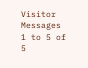Visitor Messages 1 to 5 of 5